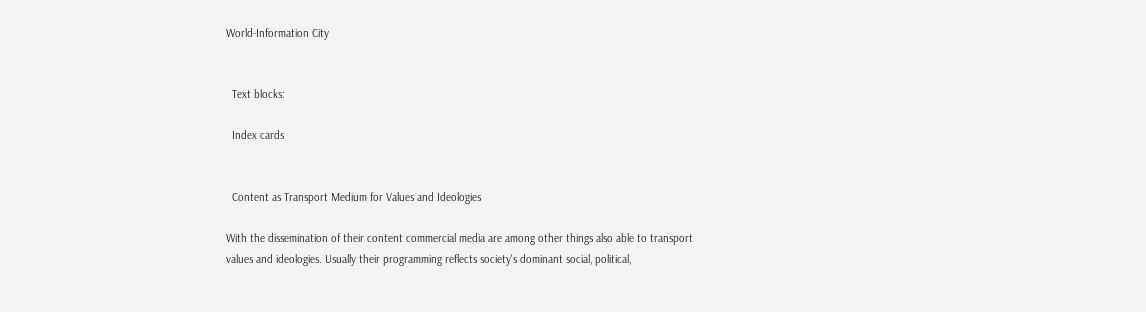World-Information City


  Text blocks:

  Index cards


  Content as Transport Medium for Values and Ideologies

With the dissemination of their content commercial media are among other things also able to transport values and ideologies. Usually their programming reflects society's dominant social, political,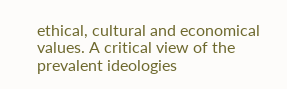ethical, cultural and economical values. A critical view of the prevalent ideologies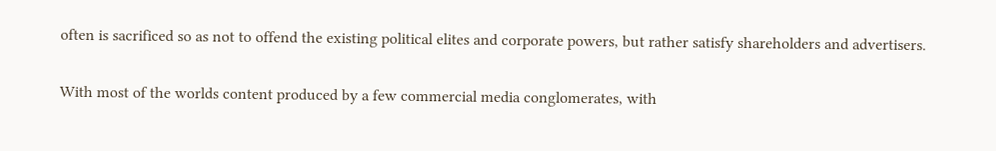often is sacrificed so as not to offend the existing political elites and corporate powers, but rather satisfy shareholders and advertisers.

With most of the worlds content produced by a few commercial media conglomerates, with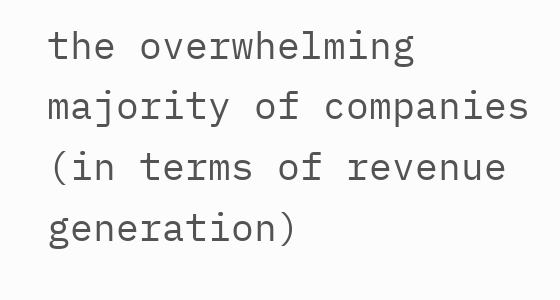the overwhelming majority of companies (in terms of revenue generation)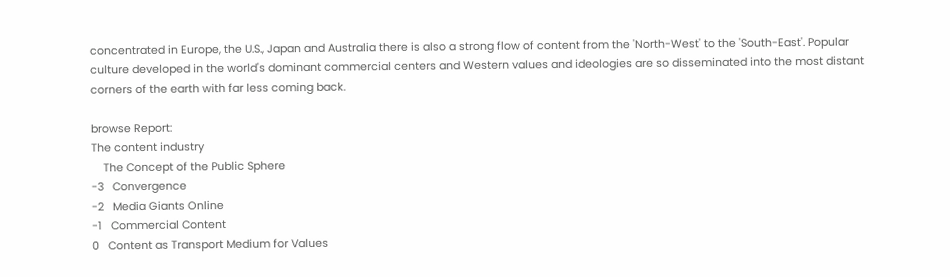concentrated in Europe, the U.S., Japan and Australia there is also a strong flow of content from the 'North-West' to the 'South-East'. Popular culture developed in the world's dominant commercial centers and Western values and ideologies are so disseminated into the most distant corners of the earth with far less coming back.

browse Report:
The content industry
    The Concept of the Public Sphere
-3   Convergence
-2   Media Giants Online
-1   Commercial Content
0   Content as Transport Medium for Values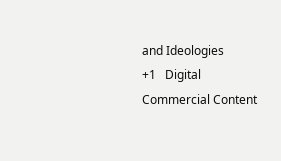and Ideologies
+1   Digital Commercial Content